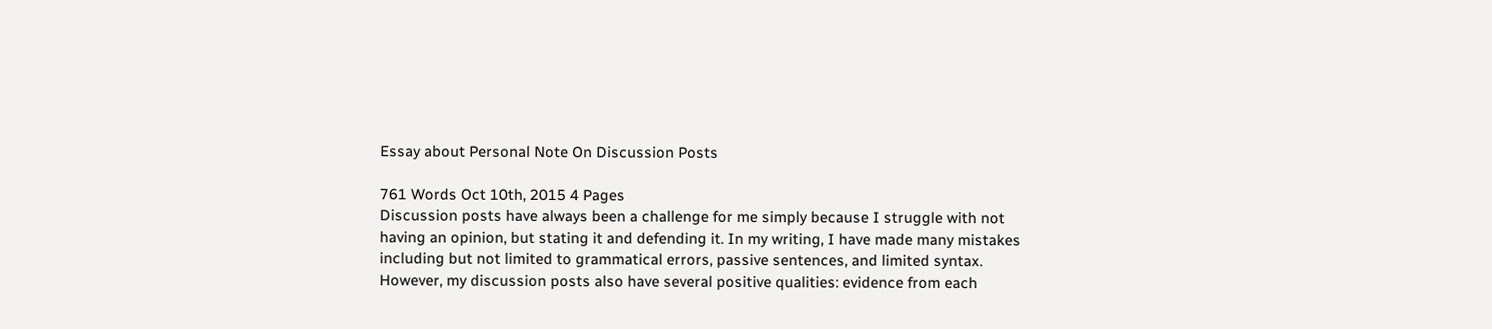Essay about Personal Note On Discussion Posts

761 Words Oct 10th, 2015 4 Pages
Discussion posts have always been a challenge for me simply because I struggle with not having an opinion, but stating it and defending it. In my writing, I have made many mistakes including but not limited to grammatical errors, passive sentences, and limited syntax. However, my discussion posts also have several positive qualities: evidence from each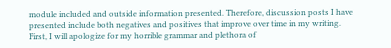module included and outside information presented. Therefore, discussion posts I have presented include both negatives and positives that improve over time in my writing.
First, I will apologize for my horrible grammar and plethora of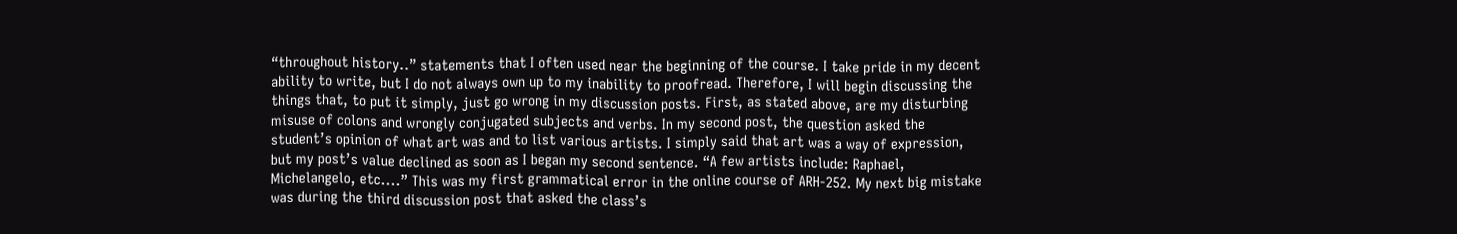“throughout history..” statements that I often used near the beginning of the course. I take pride in my decent ability to write, but I do not always own up to my inability to proofread. Therefore, I will begin discussing the things that, to put it simply, just go wrong in my discussion posts. First, as stated above, are my disturbing misuse of colons and wrongly conjugated subjects and verbs. In my second post, the question asked the student’s opinion of what art was and to list various artists. I simply said that art was a way of expression, but my post’s value declined as soon as I began my second sentence. “A few artists include: Raphael, Michelangelo, etc....” This was my first grammatical error in the online course of ARH-252. My next big mistake was during the third discussion post that asked the class’s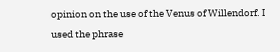opinion on the use of the Venus of Willendorf. I used the phrase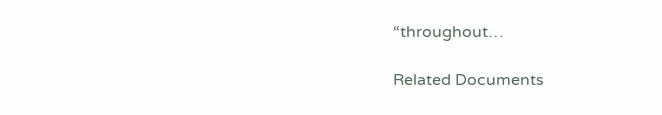“throughout…

Related Documents